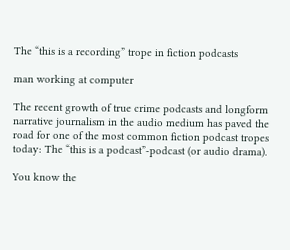The “this is a recording” trope in fiction podcasts

man working at computer

The recent growth of true crime podcasts and longform narrative journalism in the audio medium has paved the road for one of the most common fiction podcast tropes today: The “this is a podcast”-podcast (or audio drama).

You know the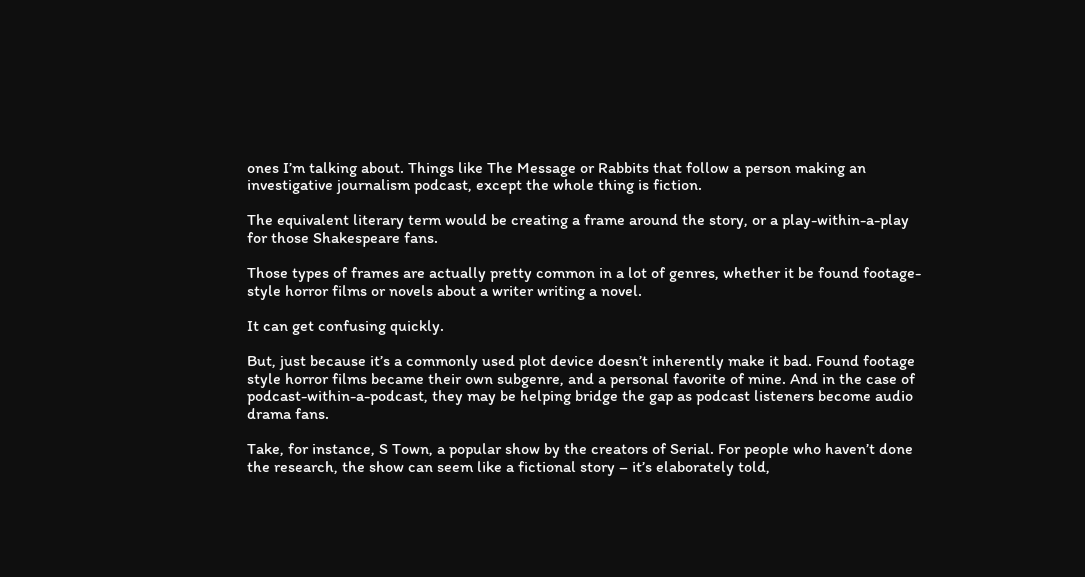ones I’m talking about. Things like The Message or Rabbits that follow a person making an investigative journalism podcast, except the whole thing is fiction.

The equivalent literary term would be creating a frame around the story, or a play-within-a-play for those Shakespeare fans.

Those types of frames are actually pretty common in a lot of genres, whether it be found footage-style horror films or novels about a writer writing a novel.

It can get confusing quickly.

But, just because it’s a commonly used plot device doesn’t inherently make it bad. Found footage style horror films became their own subgenre, and a personal favorite of mine. And in the case of podcast-within-a-podcast, they may be helping bridge the gap as podcast listeners become audio drama fans.

Take, for instance, S Town, a popular show by the creators of Serial. For people who haven’t done the research, the show can seem like a fictional story – it’s elaborately told,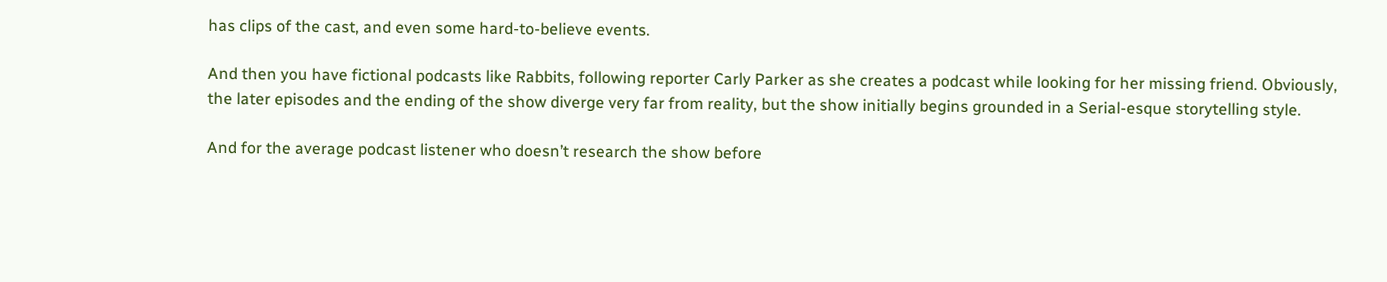has clips of the cast, and even some hard-to-believe events.

And then you have fictional podcasts like Rabbits, following reporter Carly Parker as she creates a podcast while looking for her missing friend. Obviously, the later episodes and the ending of the show diverge very far from reality, but the show initially begins grounded in a Serial-esque storytelling style.

And for the average podcast listener who doesn’t research the show before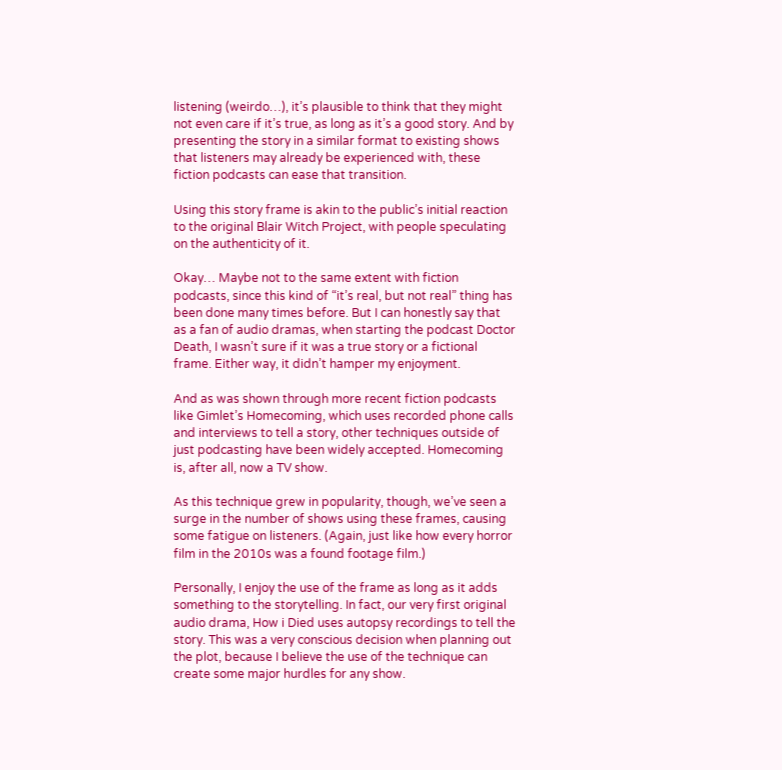listening (weirdo…), it’s plausible to think that they might not even care if it’s true, as long as it’s a good story. And by presenting the story in a similar format to existing shows that listeners may already be experienced with, these fiction podcasts can ease that transition.

Using this story frame is akin to the public’s initial reaction to the original Blair Witch Project, with people speculating on the authenticity of it.

Okay… Maybe not to the same extent with fiction podcasts, since this kind of “it’s real, but not real” thing has been done many times before. But I can honestly say that as a fan of audio dramas, when starting the podcast Doctor Death, I wasn’t sure if it was a true story or a fictional frame. Either way, it didn’t hamper my enjoyment.

And as was shown through more recent fiction podcasts like Gimlet’s Homecoming, which uses recorded phone calls and interviews to tell a story, other techniques outside of just podcasting have been widely accepted. Homecoming is, after all, now a TV show.

As this technique grew in popularity, though, we’ve seen a surge in the number of shows using these frames, causing some fatigue on listeners. (Again, just like how every horror film in the 2010s was a found footage film.)

Personally, I enjoy the use of the frame as long as it adds something to the storytelling. In fact, our very first original audio drama, How i Died uses autopsy recordings to tell the story. This was a very conscious decision when planning out the plot, because I believe the use of the technique can create some major hurdles for any show.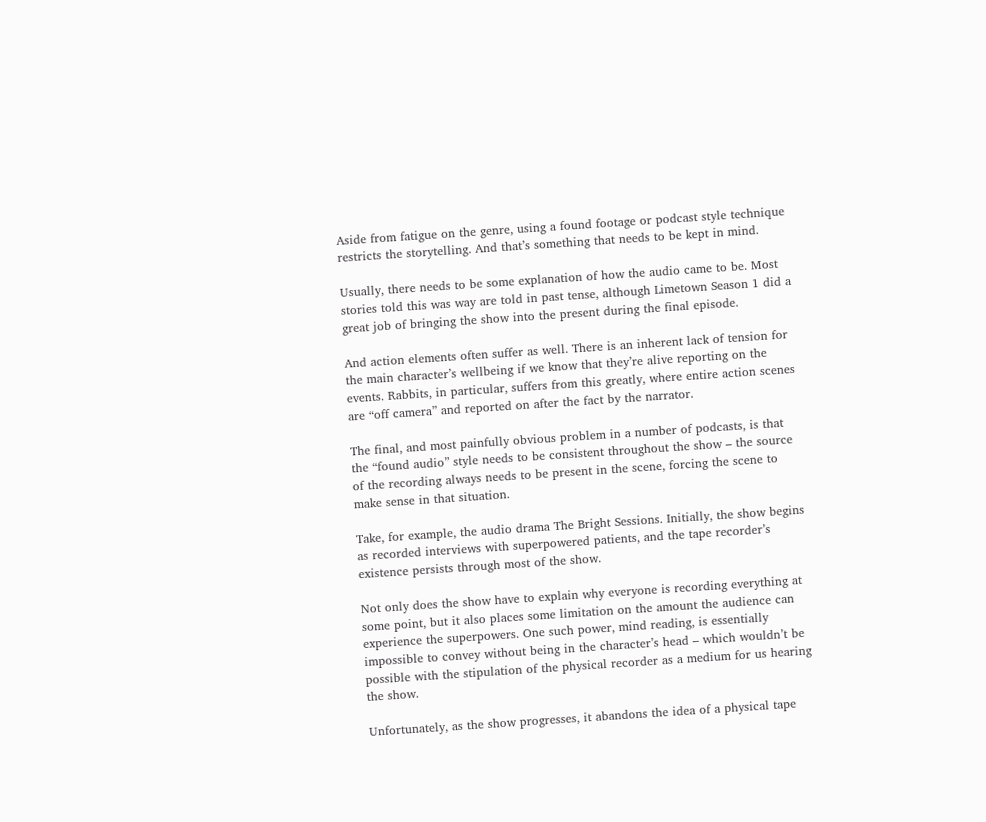Aside from fatigue on the genre, using a found footage or podcast style technique restricts the storytelling. And that’s something that needs to be kept in mind.

Usually, there needs to be some explanation of how the audio came to be. Most stories told this was way are told in past tense, although Limetown Season 1 did a great job of bringing the show into the present during the final episode.

And action elements often suffer as well. There is an inherent lack of tension for the main character’s wellbeing if we know that they’re alive reporting on the events. Rabbits, in particular, suffers from this greatly, where entire action scenes are “off camera” and reported on after the fact by the narrator.

The final, and most painfully obvious problem in a number of podcasts, is that the “found audio” style needs to be consistent throughout the show – the source of the recording always needs to be present in the scene, forcing the scene to make sense in that situation.

Take, for example, the audio drama The Bright Sessions. Initially, the show begins as recorded interviews with superpowered patients, and the tape recorder’s existence persists through most of the show.

Not only does the show have to explain why everyone is recording everything at some point, but it also places some limitation on the amount the audience can experience the superpowers. One such power, mind reading, is essentially impossible to convey without being in the character’s head – which wouldn’t be possible with the stipulation of the physical recorder as a medium for us hearing the show.

Unfortunately, as the show progresses, it abandons the idea of a physical tape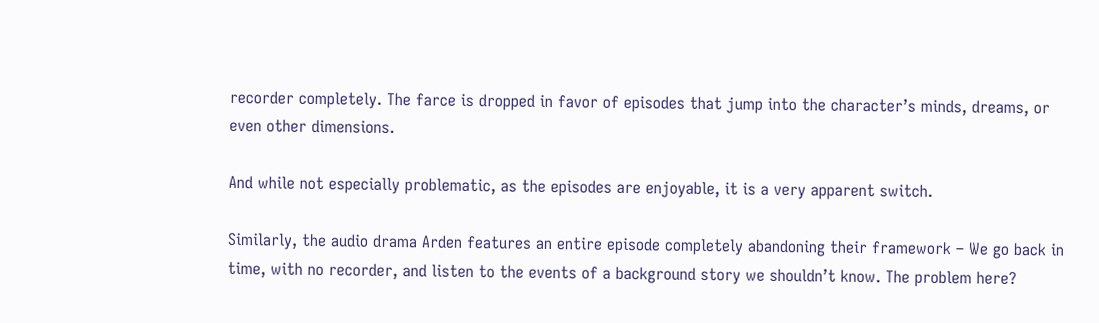recorder completely. The farce is dropped in favor of episodes that jump into the character’s minds, dreams, or even other dimensions.

And while not especially problematic, as the episodes are enjoyable, it is a very apparent switch.

Similarly, the audio drama Arden features an entire episode completely abandoning their framework – We go back in time, with no recorder, and listen to the events of a background story we shouldn’t know. The problem here?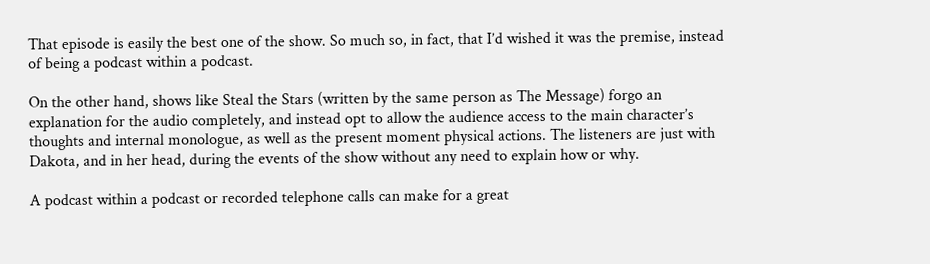That episode is easily the best one of the show. So much so, in fact, that I’d wished it was the premise, instead of being a podcast within a podcast.

On the other hand, shows like Steal the Stars (written by the same person as The Message) forgo an explanation for the audio completely, and instead opt to allow the audience access to the main character’s thoughts and internal monologue, as well as the present moment physical actions. The listeners are just with Dakota, and in her head, during the events of the show without any need to explain how or why.

A podcast within a podcast or recorded telephone calls can make for a great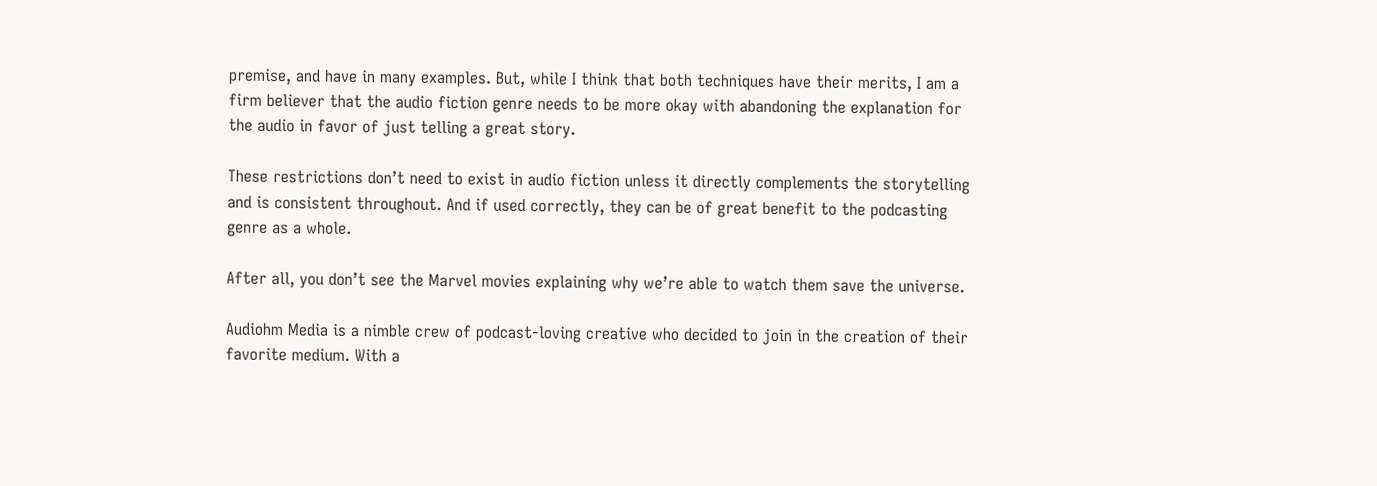premise, and have in many examples. But, while I think that both techniques have their merits, I am a firm believer that the audio fiction genre needs to be more okay with abandoning the explanation for the audio in favor of just telling a great story.

These restrictions don’t need to exist in audio fiction unless it directly complements the storytelling and is consistent throughout. And if used correctly, they can be of great benefit to the podcasting genre as a whole.

After all, you don’t see the Marvel movies explaining why we’re able to watch them save the universe.

Audiohm Media is a nimble crew of podcast-loving creative who decided to join in the creation of their favorite medium. With a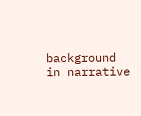background in narrative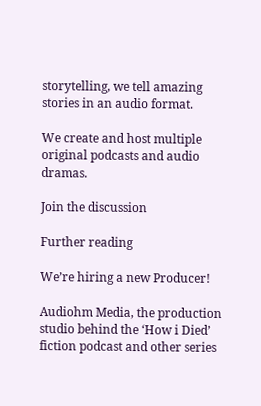storytelling, we tell amazing stories in an audio format.

We create and host multiple original podcasts and audio dramas.

Join the discussion

Further reading

We’re hiring a new Producer!

Audiohm Media, the production studio behind the ‘How i Died’ fiction podcast and other series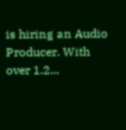is hiring an Audio Producer. With over 1.2...